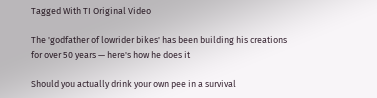Tagged With TI Original Video

The 'godfather of lowrider bikes' has been building his creations for over 50 years — here's how he does it

Should you actually drink your own pee in a survival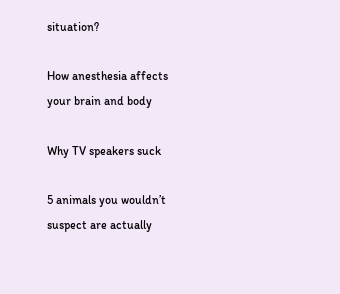situation?

How anesthesia affects your brain and body

Why TV speakers suck

5 animals you wouldn’t suspect are actually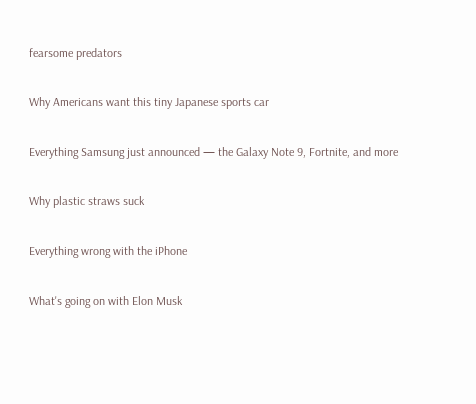fearsome predators

Why Americans want this tiny Japanese sports car

Everything Samsung just announced — the Galaxy Note 9, Fortnite, and more

Why plastic straws suck

Everything wrong with the iPhone

What's going on with Elon Musk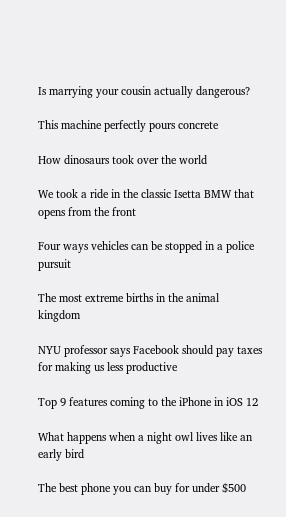Is marrying your cousin actually dangerous?

This machine perfectly pours concrete

How dinosaurs took over the world

We took a ride in the classic Isetta BMW that opens from the front

Four ways vehicles can be stopped in a police pursuit

The most extreme births in the animal kingdom

NYU professor says Facebook should pay taxes for making us less productive

Top 9 features coming to the iPhone in iOS 12

What happens when a night owl lives like an early bird

The best phone you can buy for under $500